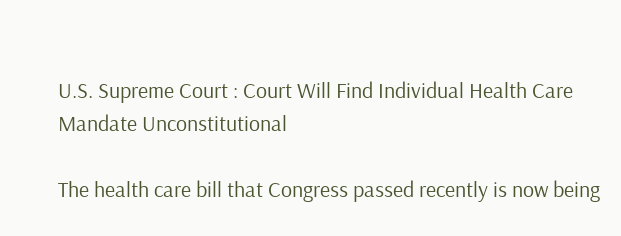U.S. Supreme Court : Court Will Find Individual Health Care Mandate Unconstitutional

The health care bill that Congress passed recently is now being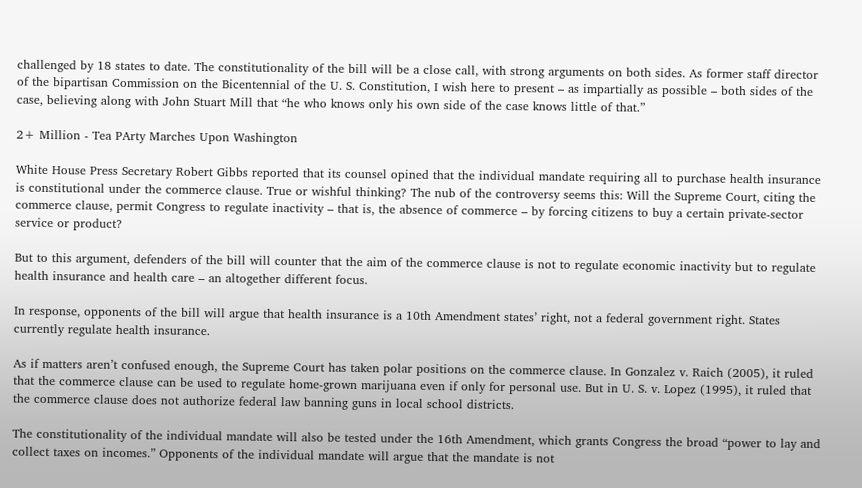challenged by 18 states to date. The constitutionality of the bill will be a close call, with strong arguments on both sides. As former staff director of the bipartisan Commission on the Bicentennial of the U. S. Constitution, I wish here to present – as impartially as possible – both sides of the case, believing along with John Stuart Mill that “he who knows only his own side of the case knows little of that.”

2+ Million - Tea PArty Marches Upon Washington

White House Press Secretary Robert Gibbs reported that its counsel opined that the individual mandate requiring all to purchase health insurance is constitutional under the commerce clause. True or wishful thinking? The nub of the controversy seems this: Will the Supreme Court, citing the commerce clause, permit Congress to regulate inactivity – that is, the absence of commerce – by forcing citizens to buy a certain private-sector service or product?

But to this argument, defenders of the bill will counter that the aim of the commerce clause is not to regulate economic inactivity but to regulate health insurance and health care – an altogether different focus.

In response, opponents of the bill will argue that health insurance is a 10th Amendment states’ right, not a federal government right. States currently regulate health insurance.

As if matters aren’t confused enough, the Supreme Court has taken polar positions on the commerce clause. In Gonzalez v. Raich (2005), it ruled that the commerce clause can be used to regulate home-grown marijuana even if only for personal use. But in U. S. v. Lopez (1995), it ruled that the commerce clause does not authorize federal law banning guns in local school districts.

The constitutionality of the individual mandate will also be tested under the 16th Amendment, which grants Congress the broad “power to lay and collect taxes on incomes.” Opponents of the individual mandate will argue that the mandate is not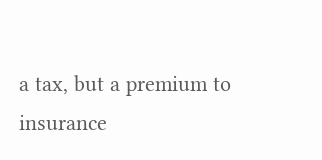a tax, but a premium to insurance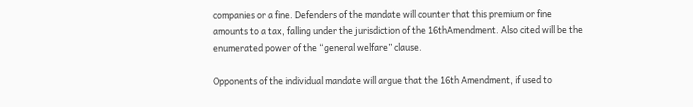companies or a fine. Defenders of the mandate will counter that this premium or fine amounts to a tax, falling under the jurisdiction of the 16thAmendment. Also cited will be the enumerated power of the “general welfare” clause.

Opponents of the individual mandate will argue that the 16th Amendment, if used to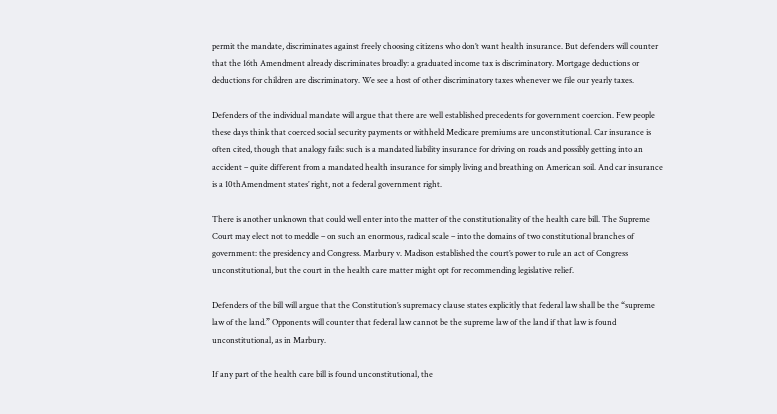permit the mandate, discriminates against freely choosing citizens who don’t want health insurance. But defenders will counter that the 16th Amendment already discriminates broadly: a graduated income tax is discriminatory. Mortgage deductions or deductions for children are discriminatory. We see a host of other discriminatory taxes whenever we file our yearly taxes.

Defenders of the individual mandate will argue that there are well established precedents for government coercion. Few people these days think that coerced social security payments or withheld Medicare premiums are unconstitutional. Car insurance is often cited, though that analogy fails: such is a mandated liability insurance for driving on roads and possibly getting into an accident – quite different from a mandated health insurance for simply living and breathing on American soil. And car insurance is a 10thAmendment states’ right, not a federal government right.

There is another unknown that could well enter into the matter of the constitutionality of the health care bill. The Supreme Court may elect not to meddle – on such an enormous, radical scale – into the domains of two constitutional branches of government: the presidency and Congress. Marbury v. Madison established the court’s power to rule an act of Congress unconstitutional, but the court in the health care matter might opt for recommending legislative relief.

Defenders of the bill will argue that the Constitution’s supremacy clause states explicitly that federal law shall be the “supreme law of the land.” Opponents will counter that federal law cannot be the supreme law of the land if that law is found unconstitutional, as in Marbury.

If any part of the health care bill is found unconstitutional, the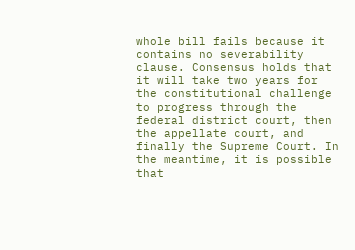whole bill fails because it contains no severability clause. Consensus holds that it will take two years for the constitutional challenge to progress through the federal district court, then the appellate court, and finally the Supreme Court. In the meantime, it is possible that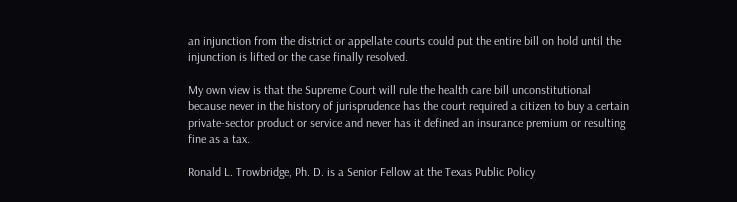an injunction from the district or appellate courts could put the entire bill on hold until the injunction is lifted or the case finally resolved.

My own view is that the Supreme Court will rule the health care bill unconstitutional because never in the history of jurisprudence has the court required a citizen to buy a certain private-sector product or service and never has it defined an insurance premium or resulting fine as a tax.

Ronald L. Trowbridge, Ph. D. is a Senior Fellow at the Texas Public Policy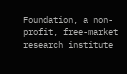Foundation, a non-profit, free-market research institute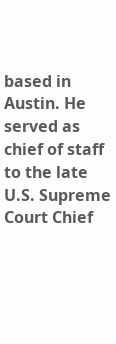based in Austin. He served as chief of staff to the late U.S. Supreme Court Chief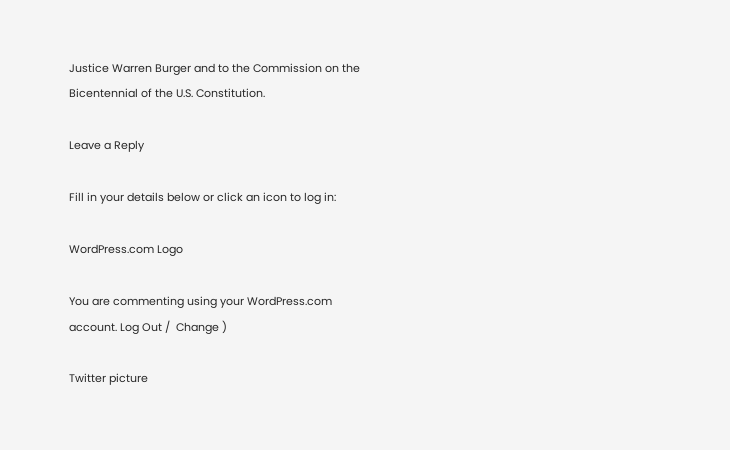Justice Warren Burger and to the Commission on the Bicentennial of the U.S. Constitution.

Leave a Reply

Fill in your details below or click an icon to log in:

WordPress.com Logo

You are commenting using your WordPress.com account. Log Out /  Change )

Twitter picture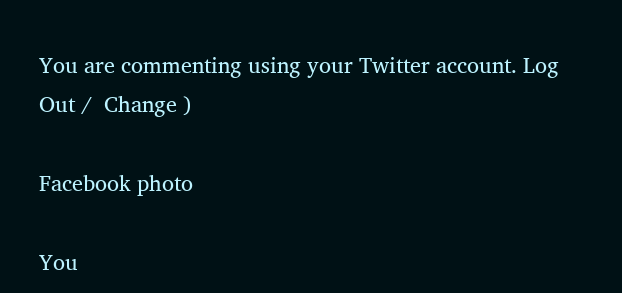You are commenting using your Twitter account. Log Out /  Change )

Facebook photo

You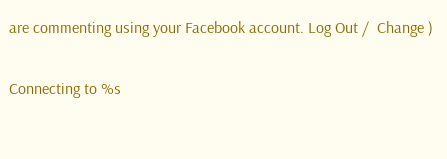are commenting using your Facebook account. Log Out /  Change )

Connecting to %s